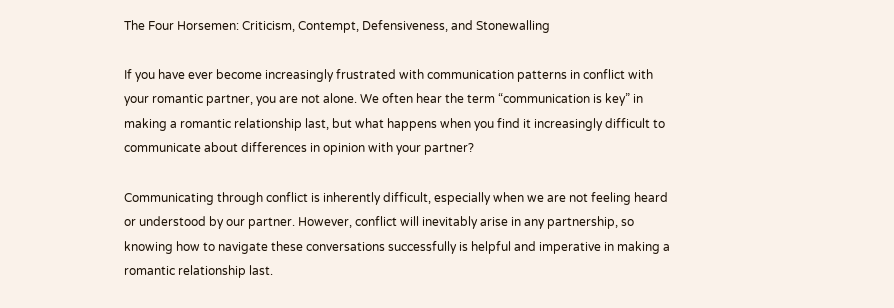The Four Horsemen: Criticism, Contempt, Defensiveness, and Stonewalling

If you have ever become increasingly frustrated with communication patterns in conflict with your romantic partner, you are not alone. We often hear the term “communication is key” in making a romantic relationship last, but what happens when you find it increasingly difficult to communicate about differences in opinion with your partner?

Communicating through conflict is inherently difficult, especially when we are not feeling heard or understood by our partner. However, conflict will inevitably arise in any partnership, so knowing how to navigate these conversations successfully is helpful and imperative in making a romantic relationship last.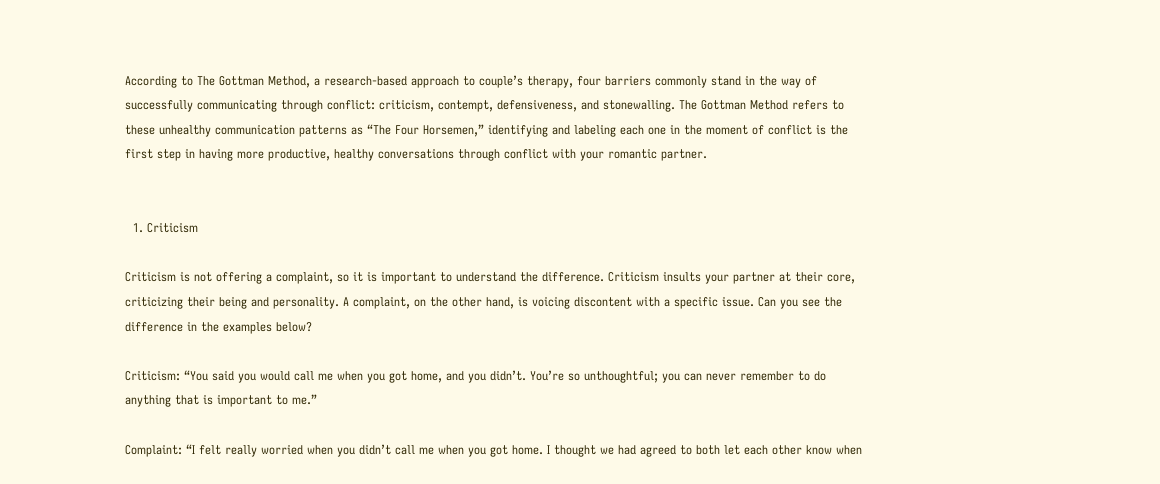According to The Gottman Method, a research-based approach to couple’s therapy, four barriers commonly stand in the way of successfully communicating through conflict: criticism, contempt, defensiveness, and stonewalling. The Gottman Method refers to these unhealthy communication patterns as “The Four Horsemen,” identifying and labeling each one in the moment of conflict is the first step in having more productive, healthy conversations through conflict with your romantic partner.


  1. Criticism

Criticism is not offering a complaint, so it is important to understand the difference. Criticism insults your partner at their core, criticizing their being and personality. A complaint, on the other hand, is voicing discontent with a specific issue. Can you see the difference in the examples below?

Criticism: “You said you would call me when you got home, and you didn’t. You’re so unthoughtful; you can never remember to do anything that is important to me.”

Complaint: “I felt really worried when you didn’t call me when you got home. I thought we had agreed to both let each other know when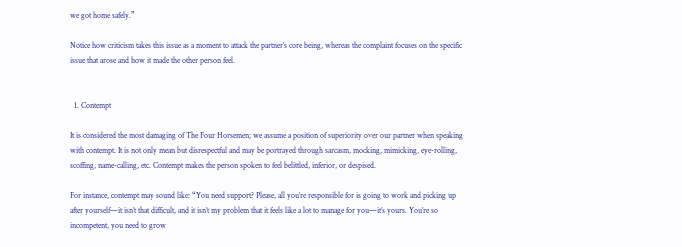we got home safely.”

Notice how criticism takes this issue as a moment to attack the partner’s core being, whereas the complaint focuses on the specific issue that arose and how it made the other person feel.


  1. Contempt

It is considered the most damaging of The Four Horsemen; we assume a position of superiority over our partner when speaking with contempt. It is not only mean but disrespectful and may be portrayed through sarcasm, mocking, mimicking, eye-rolling, scoffing, name-calling, etc. Contempt makes the person spoken to feel belittled, inferior, or despised.

For instance, contempt may sound like: “You need support? Please, all you’re responsible for is going to work and picking up after yourself—it isn’t that difficult, and it isn’t my problem that it feels like a lot to manage for you—it’s yours. You’re so incompetent, you need to grow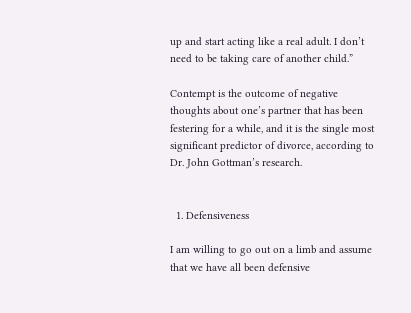up and start acting like a real adult. I don’t need to be taking care of another child.”

Contempt is the outcome of negative thoughts about one’s partner that has been festering for a while, and it is the single most significant predictor of divorce, according to Dr. John Gottman’s research.


  1. Defensiveness

I am willing to go out on a limb and assume that we have all been defensive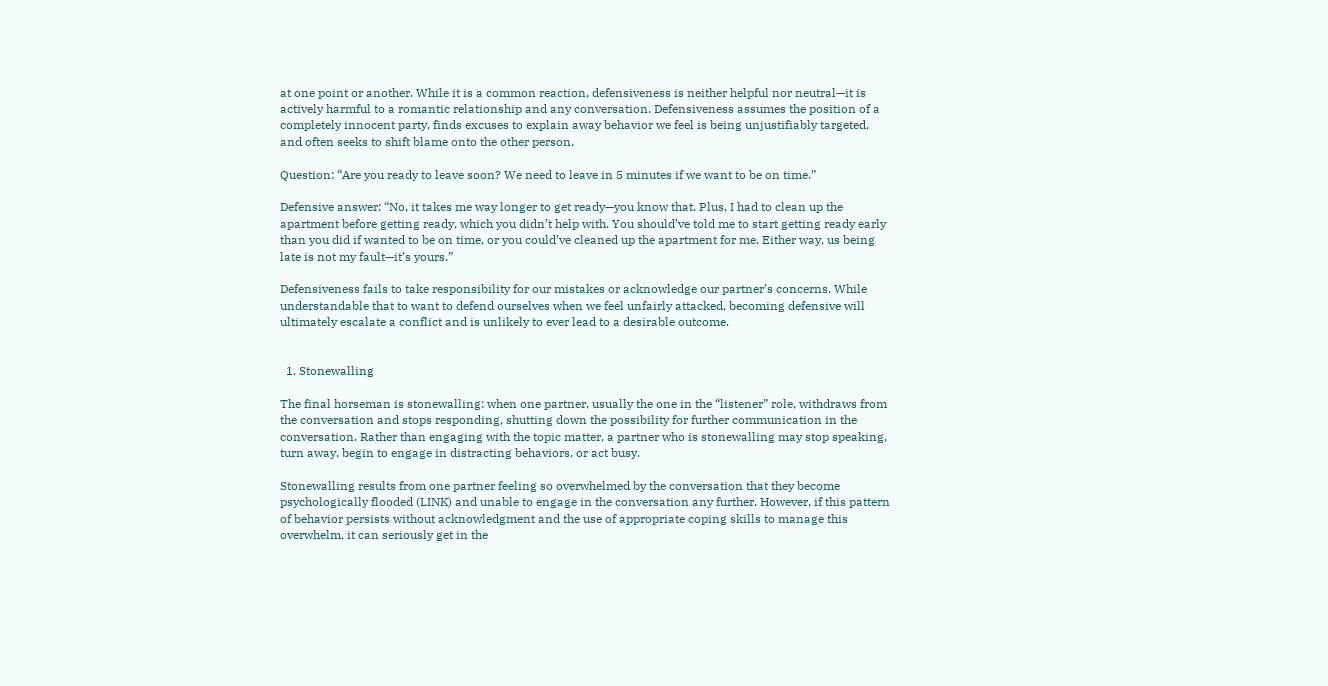at one point or another. While it is a common reaction, defensiveness is neither helpful nor neutral—it is actively harmful to a romantic relationship and any conversation. Defensiveness assumes the position of a completely innocent party, finds excuses to explain away behavior we feel is being unjustifiably targeted, and often seeks to shift blame onto the other person.

Question: “Are you ready to leave soon? We need to leave in 5 minutes if we want to be on time.”

Defensive answer: “No, it takes me way longer to get ready—you know that. Plus, I had to clean up the apartment before getting ready, which you didn’t help with. You should’ve told me to start getting ready early than you did if wanted to be on time, or you could’ve cleaned up the apartment for me. Either way, us being late is not my fault—it’s yours.”

Defensiveness fails to take responsibility for our mistakes or acknowledge our partner’s concerns. While understandable that to want to defend ourselves when we feel unfairly attacked, becoming defensive will ultimately escalate a conflict and is unlikely to ever lead to a desirable outcome.


  1. Stonewalling

The final horseman is stonewalling: when one partner, usually the one in the “listener” role, withdraws from the conversation and stops responding, shutting down the possibility for further communication in the conversation. Rather than engaging with the topic matter, a partner who is stonewalling may stop speaking, turn away, begin to engage in distracting behaviors, or act busy.

Stonewalling results from one partner feeling so overwhelmed by the conversation that they become psychologically flooded (LINK) and unable to engage in the conversation any further. However, if this pattern of behavior persists without acknowledgment and the use of appropriate coping skills to manage this overwhelm, it can seriously get in the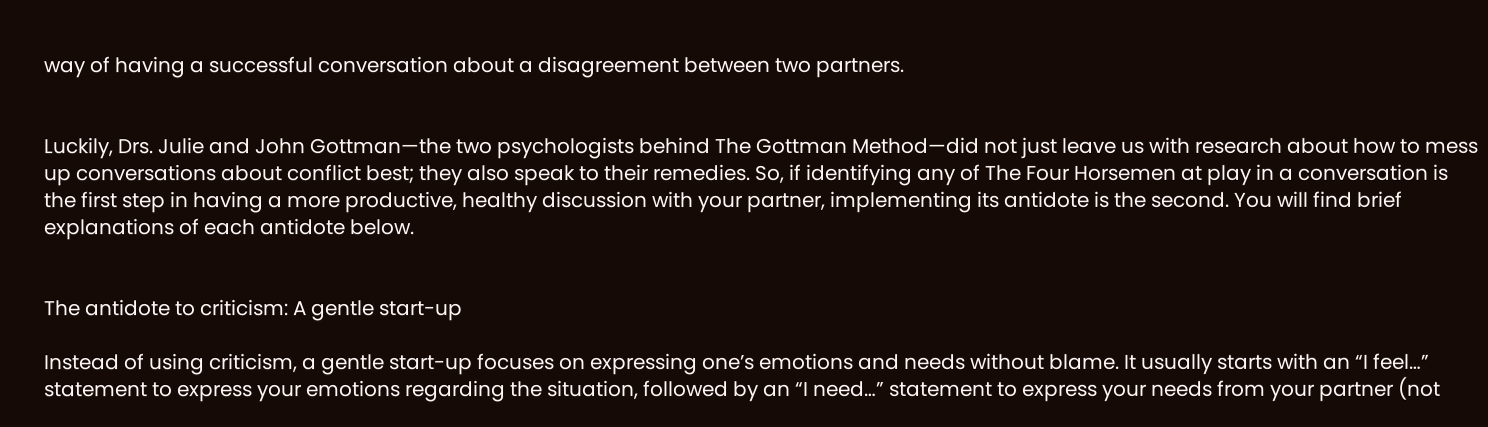way of having a successful conversation about a disagreement between two partners.


Luckily, Drs. Julie and John Gottman—the two psychologists behind The Gottman Method—did not just leave us with research about how to mess up conversations about conflict best; they also speak to their remedies. So, if identifying any of The Four Horsemen at play in a conversation is the first step in having a more productive, healthy discussion with your partner, implementing its antidote is the second. You will find brief explanations of each antidote below.


The antidote to criticism: A gentle start-up

Instead of using criticism, a gentle start-up focuses on expressing one’s emotions and needs without blame. It usually starts with an “I feel…” statement to express your emotions regarding the situation, followed by an “I need…” statement to express your needs from your partner (not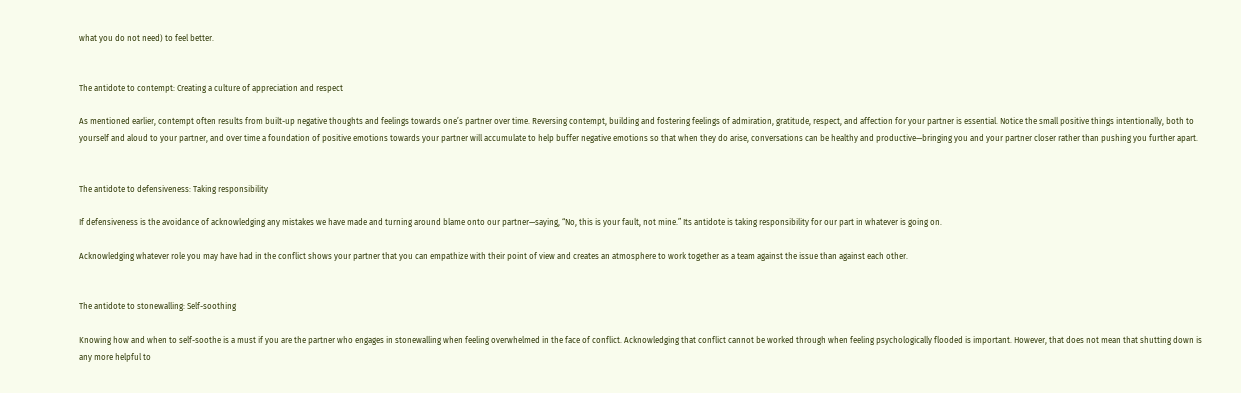what you do not need) to feel better.


The antidote to contempt: Creating a culture of appreciation and respect

As mentioned earlier, contempt often results from built-up negative thoughts and feelings towards one’s partner over time. Reversing contempt, building and fostering feelings of admiration, gratitude, respect, and affection for your partner is essential. Notice the small positive things intentionally, both to yourself and aloud to your partner, and over time a foundation of positive emotions towards your partner will accumulate to help buffer negative emotions so that when they do arise, conversations can be healthy and productive—bringing you and your partner closer rather than pushing you further apart.


The antidote to defensiveness: Taking responsibility

If defensiveness is the avoidance of acknowledging any mistakes we have made and turning around blame onto our partner—saying, “No, this is your fault, not mine.” Its antidote is taking responsibility for our part in whatever is going on.

Acknowledging whatever role you may have had in the conflict shows your partner that you can empathize with their point of view and creates an atmosphere to work together as a team against the issue than against each other.


The antidote to stonewalling: Self-soothing

Knowing how and when to self-soothe is a must if you are the partner who engages in stonewalling when feeling overwhelmed in the face of conflict. Acknowledging that conflict cannot be worked through when feeling psychologically flooded is important. However, that does not mean that shutting down is any more helpful to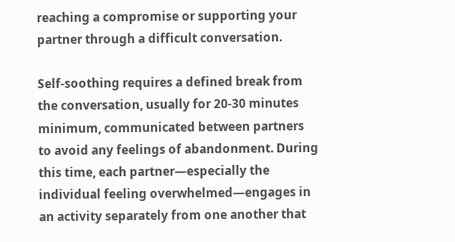reaching a compromise or supporting your partner through a difficult conversation.

Self-soothing requires a defined break from the conversation, usually for 20-30 minutes minimum, communicated between partners to avoid any feelings of abandonment. During this time, each partner—especially the individual feeling overwhelmed—engages in an activity separately from one another that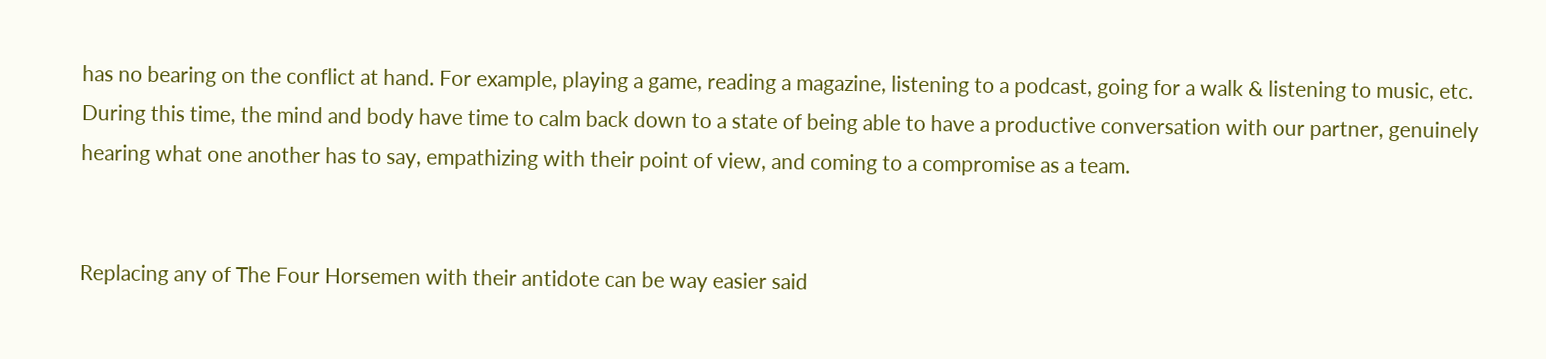has no bearing on the conflict at hand. For example, playing a game, reading a magazine, listening to a podcast, going for a walk & listening to music, etc. During this time, the mind and body have time to calm back down to a state of being able to have a productive conversation with our partner, genuinely hearing what one another has to say, empathizing with their point of view, and coming to a compromise as a team.


Replacing any of The Four Horsemen with their antidote can be way easier said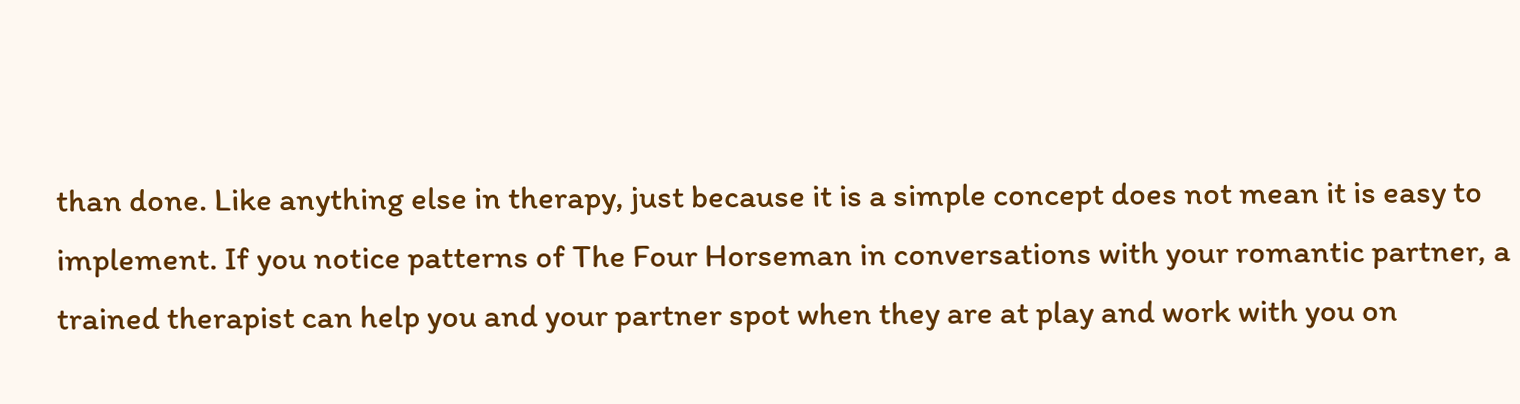than done. Like anything else in therapy, just because it is a simple concept does not mean it is easy to implement. If you notice patterns of The Four Horseman in conversations with your romantic partner, a trained therapist can help you and your partner spot when they are at play and work with you on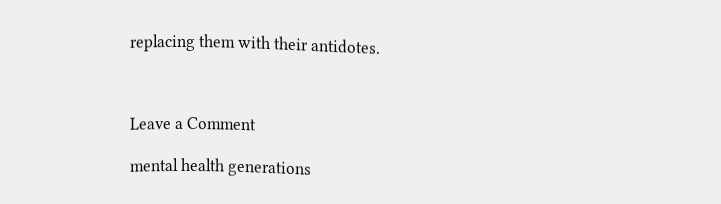replacing them with their antidotes.



Leave a Comment

mental health generations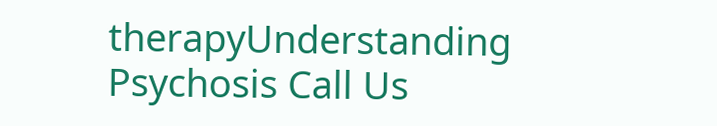therapyUnderstanding Psychosis Call Us